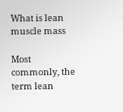What is lean muscle mass

Most commonly, the term lean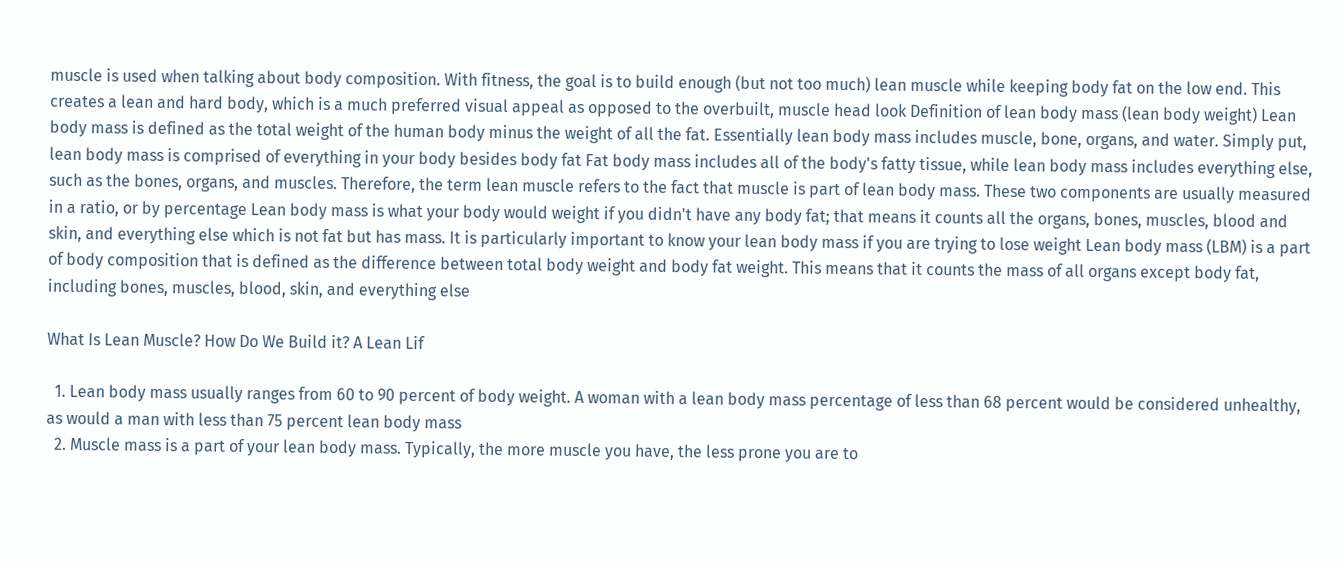muscle is used when talking about body composition. With fitness, the goal is to build enough (but not too much) lean muscle while keeping body fat on the low end. This creates a lean and hard body, which is a much preferred visual appeal as opposed to the overbuilt, muscle head look Definition of lean body mass (lean body weight) Lean body mass is defined as the total weight of the human body minus the weight of all the fat. Essentially lean body mass includes muscle, bone, organs, and water. Simply put, lean body mass is comprised of everything in your body besides body fat Fat body mass includes all of the body's fatty tissue, while lean body mass includes everything else, such as the bones, organs, and muscles. Therefore, the term lean muscle refers to the fact that muscle is part of lean body mass. These two components are usually measured in a ratio, or by percentage Lean body mass is what your body would weight if you didn't have any body fat; that means it counts all the organs, bones, muscles, blood and skin, and everything else which is not fat but has mass. It is particularly important to know your lean body mass if you are trying to lose weight Lean body mass (LBM) is a part of body composition that is defined as the difference between total body weight and body fat weight. This means that it counts the mass of all organs except body fat, including bones, muscles, blood, skin, and everything else

What Is Lean Muscle? How Do We Build it? A Lean Lif

  1. Lean body mass usually ranges from 60 to 90 percent of body weight. A woman with a lean body mass percentage of less than 68 percent would be considered unhealthy, as would a man with less than 75 percent lean body mass
  2. Muscle mass is a part of your lean body mass. Typically, the more muscle you have, the less prone you are to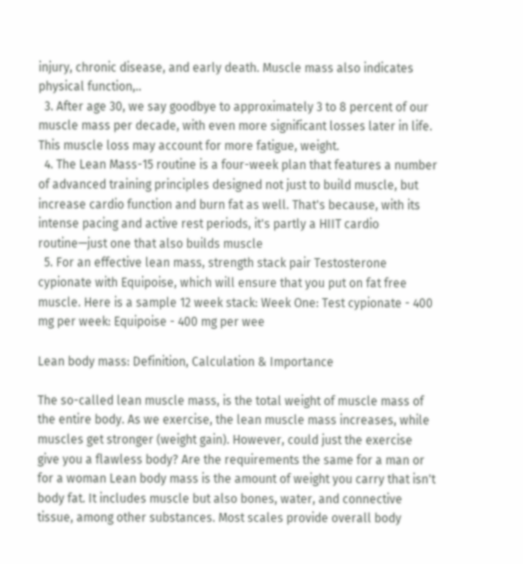injury, chronic disease, and early death. Muscle mass also indicates physical function,..
  3. After age 30, we say goodbye to approximately 3 to 8 percent of our muscle mass per decade, with even more significant losses later in life. This muscle loss may account for more fatigue, weight.
  4. The Lean Mass-15 routine is a four-week plan that features a number of advanced training principles designed not just to build muscle, but increase cardio function and burn fat as well. That's because, with its intense pacing and active rest periods, it's partly a HIIT cardio routine—just one that also builds muscle
  5. For an effective lean mass, strength stack pair Testosterone cypionate with Equipoise, which will ensure that you put on fat free muscle. Here is a sample 12 week stack: Week One: Test cypionate - 400 mg per week: Equipoise - 400 mg per wee

Lean body mass: Definition, Calculation & Importance

The so-called lean muscle mass, is the total weight of muscle mass of the entire body. As we exercise, the lean muscle mass increases, while muscles get stronger (weight gain). However, could just the exercise give you a flawless body? Are the requirements the same for a man or for a woman Lean body mass is the amount of weight you carry that isn't body fat. It includes muscle but also bones, water, and connective tissue, among other substances. Most scales provide overall body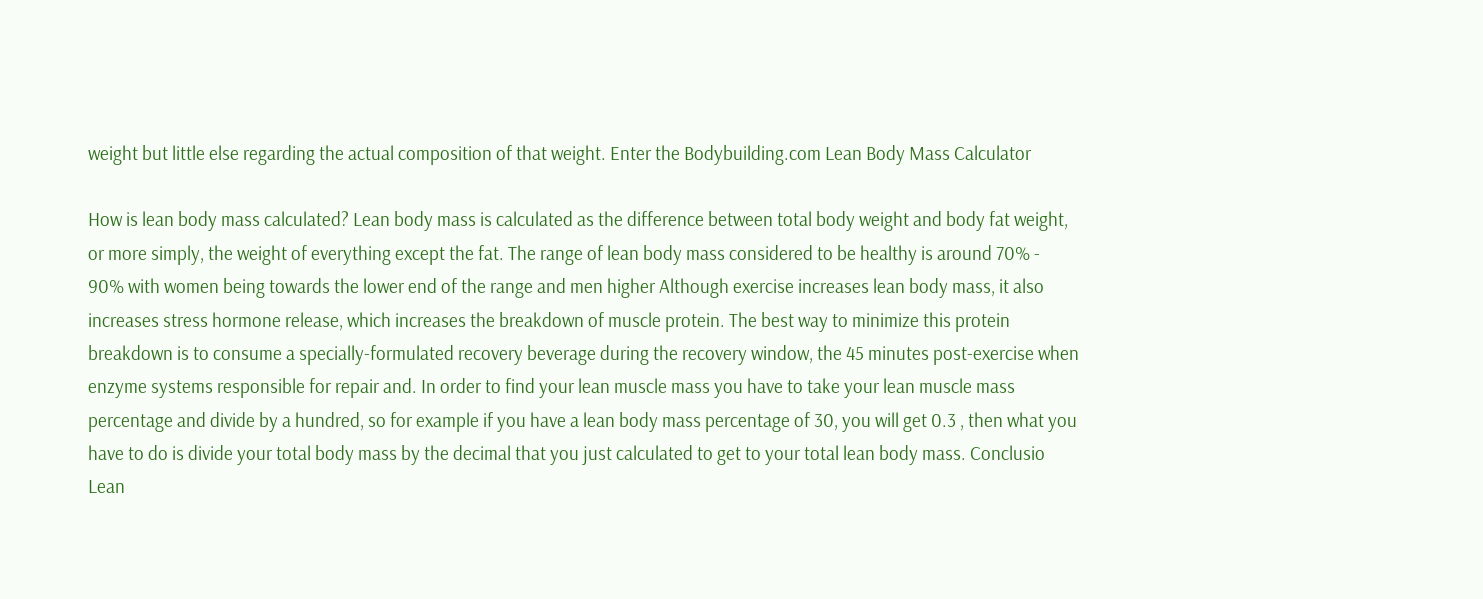weight but little else regarding the actual composition of that weight. Enter the Bodybuilding.com Lean Body Mass Calculator

How is lean body mass calculated? Lean body mass is calculated as the difference between total body weight and body fat weight, or more simply, the weight of everything except the fat. The range of lean body mass considered to be healthy is around 70% - 90% with women being towards the lower end of the range and men higher Although exercise increases lean body mass, it also increases stress hormone release, which increases the breakdown of muscle protein. The best way to minimize this protein breakdown is to consume a specially-formulated recovery beverage during the recovery window, the 45 minutes post-exercise when enzyme systems responsible for repair and. In order to find your lean muscle mass you have to take your lean muscle mass percentage and divide by a hundred, so for example if you have a lean body mass percentage of 30, you will get 0.3 , then what you have to do is divide your total body mass by the decimal that you just calculated to get to your total lean body mass. Conclusio Lean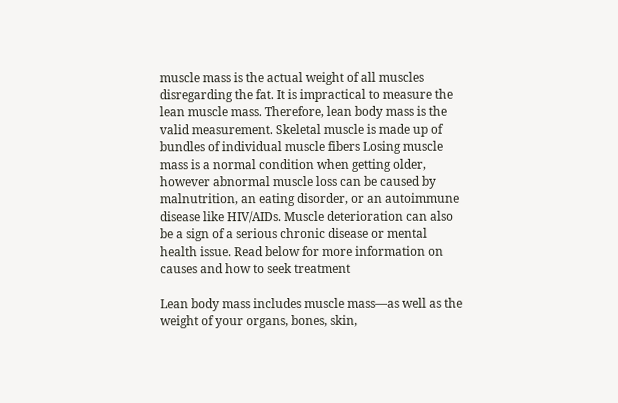muscle mass is the actual weight of all muscles disregarding the fat. It is impractical to measure the lean muscle mass. Therefore, lean body mass is the valid measurement. Skeletal muscle is made up of bundles of individual muscle fibers Losing muscle mass is a normal condition when getting older, however abnormal muscle loss can be caused by malnutrition, an eating disorder, or an autoimmune disease like HIV/AIDs. Muscle deterioration can also be a sign of a serious chronic disease or mental health issue. Read below for more information on causes and how to seek treatment

Lean body mass includes muscle mass—as well as the weight of your organs, bones, skin,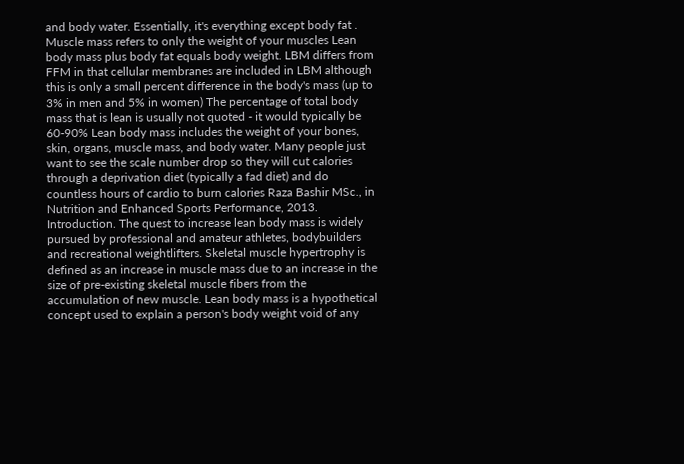and body water. Essentially, it's everything except body fat . Muscle mass refers to only the weight of your muscles Lean body mass plus body fat equals body weight. LBM differs from FFM in that cellular membranes are included in LBM although this is only a small percent difference in the body's mass (up to 3% in men and 5% in women) The percentage of total body mass that is lean is usually not quoted - it would typically be 60-90% Lean body mass includes the weight of your bones, skin, organs, muscle mass, and body water. Many people just want to see the scale number drop so they will cut calories through a deprivation diet (typically a fad diet) and do countless hours of cardio to burn calories Raza Bashir MSc., in Nutrition and Enhanced Sports Performance, 2013. Introduction. The quest to increase lean body mass is widely pursued by professional and amateur athletes, bodybuilders and recreational weightlifters. Skeletal muscle hypertrophy is defined as an increase in muscle mass due to an increase in the size of pre-existing skeletal muscle fibers from the accumulation of new muscle. Lean body mass is a hypothetical concept used to explain a person's body weight void of any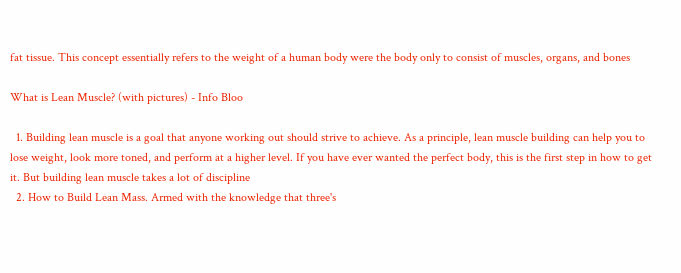fat tissue. This concept essentially refers to the weight of a human body were the body only to consist of muscles, organs, and bones

What is Lean Muscle? (with pictures) - Info Bloo

  1. Building lean muscle is a goal that anyone working out should strive to achieve. As a principle, lean muscle building can help you to lose weight, look more toned, and perform at a higher level. If you have ever wanted the perfect body, this is the first step in how to get it. But building lean muscle takes a lot of discipline
  2. How to Build Lean Mass. Armed with the knowledge that three's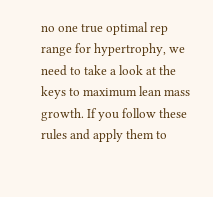no one true optimal rep range for hypertrophy, we need to take a look at the keys to maximum lean mass growth. If you follow these rules and apply them to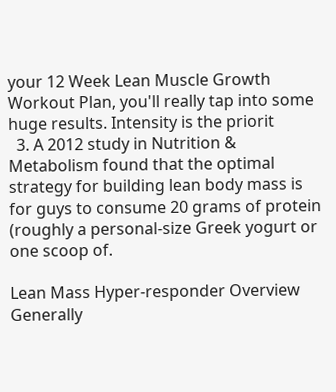your 12 Week Lean Muscle Growth Workout Plan, you'll really tap into some huge results. Intensity is the priorit
  3. A 2012 study in Nutrition & Metabolism found that the optimal strategy for building lean body mass is for guys to consume 20 grams of protein (roughly a personal-size Greek yogurt or one scoop of.

Lean Mass Hyper-responder Overview Generally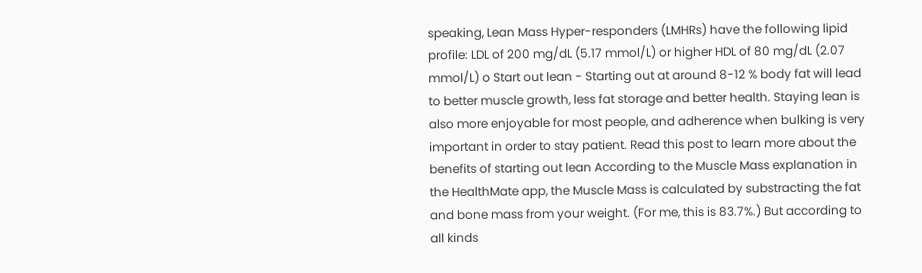speaking, Lean Mass Hyper-responders (LMHRs) have the following lipid profile: LDL of 200 mg/dL (5.17 mmol/L) or higher HDL of 80 mg/dL (2.07 mmol/L) o Start out lean - Starting out at around 8-12 % body fat will lead to better muscle growth, less fat storage and better health. Staying lean is also more enjoyable for most people, and adherence when bulking is very important in order to stay patient. Read this post to learn more about the benefits of starting out lean According to the Muscle Mass explanation in the HealthMate app, the Muscle Mass is calculated by substracting the fat and bone mass from your weight. (For me, this is 83.7%.) But according to all kinds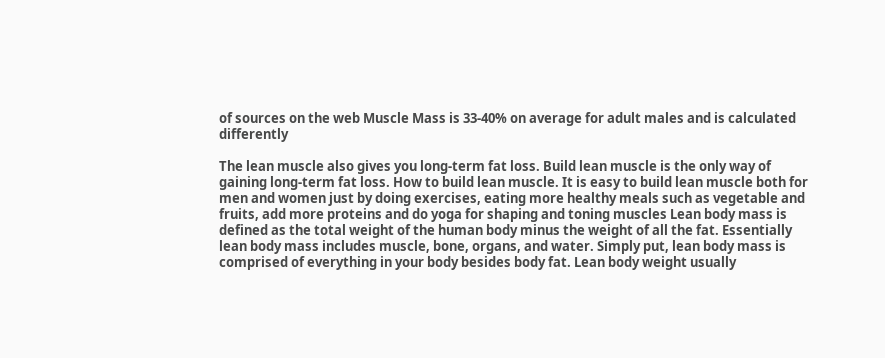of sources on the web Muscle Mass is 33-40% on average for adult males and is calculated differently

The lean muscle also gives you long-term fat loss. Build lean muscle is the only way of gaining long-term fat loss. How to build lean muscle. It is easy to build lean muscle both for men and women just by doing exercises, eating more healthy meals such as vegetable and fruits, add more proteins and do yoga for shaping and toning muscles Lean body mass is defined as the total weight of the human body minus the weight of all the fat. Essentially lean body mass includes muscle, bone, organs, and water. Simply put, lean body mass is comprised of everything in your body besides body fat. Lean body weight usually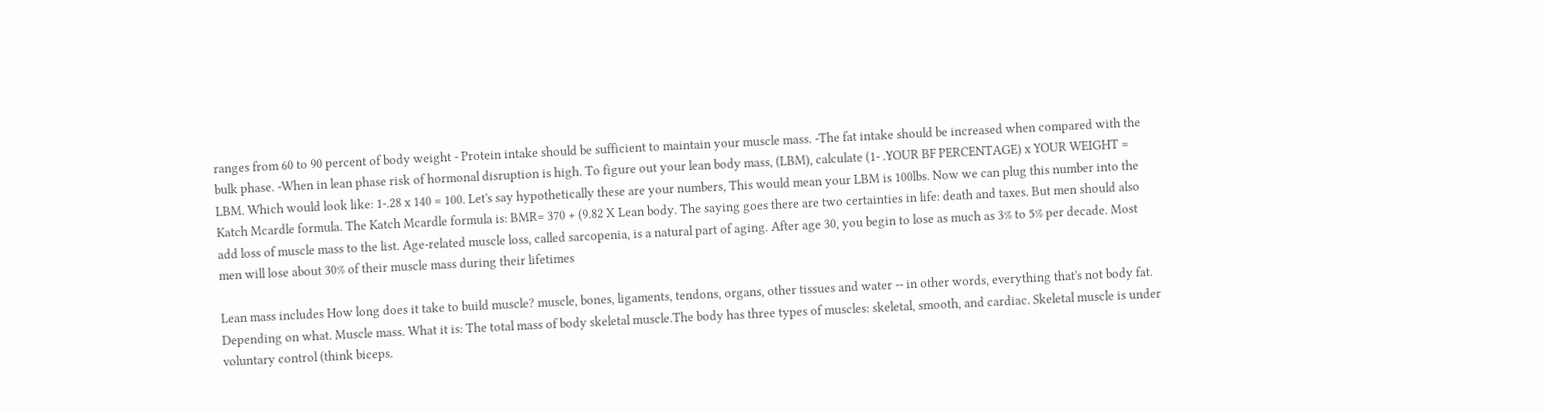ranges from 60 to 90 percent of body weight - Protein intake should be sufficient to maintain your muscle mass. -The fat intake should be increased when compared with the bulk phase. -When in lean phase risk of hormonal disruption is high. To figure out your lean body mass, (LBM), calculate (1- .YOUR BF PERCENTAGE) x YOUR WEIGHT = LBM. Which would look like: 1-.28 x 140 = 100. Let's say hypothetically these are your numbers, This would mean your LBM is 100lbs. Now we can plug this number into the Katch Mcardle formula. The Katch Mcardle formula is: BMR= 370 + (9.82 X Lean body. The saying goes there are two certainties in life: death and taxes. But men should also add loss of muscle mass to the list. Age-related muscle loss, called sarcopenia, is a natural part of aging. After age 30, you begin to lose as much as 3% to 5% per decade. Most men will lose about 30% of their muscle mass during their lifetimes

Lean mass includes How long does it take to build muscle? muscle, bones, ligaments, tendons, organs, other tissues and water -- in other words, everything that's not body fat. Depending on what. Muscle mass. What it is: The total mass of body skeletal muscle.The body has three types of muscles: skeletal, smooth, and cardiac. Skeletal muscle is under voluntary control (think biceps.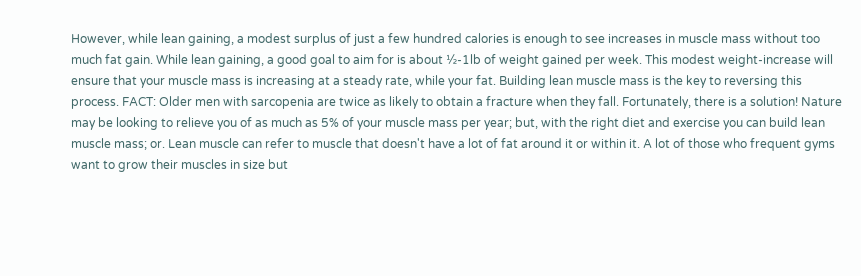However, while lean gaining, a modest surplus of just a few hundred calories is enough to see increases in muscle mass without too much fat gain. While lean gaining, a good goal to aim for is about ½-1lb of weight gained per week. This modest weight-increase will ensure that your muscle mass is increasing at a steady rate, while your fat. Building lean muscle mass is the key to reversing this process. FACT: Older men with sarcopenia are twice as likely to obtain a fracture when they fall. Fortunately, there is a solution! Nature may be looking to relieve you of as much as 5% of your muscle mass per year; but, with the right diet and exercise you can build lean muscle mass; or. Lean muscle can refer to muscle that doesn't have a lot of fat around it or within it. A lot of those who frequent gyms want to grow their muscles in size but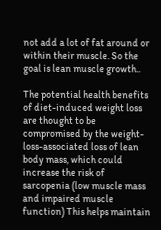not add a lot of fat around or within their muscle. So the goal is lean muscle growth..

The potential health benefits of diet-induced weight loss are thought to be compromised by the weight-loss-associated loss of lean body mass, which could increase the risk of sarcopenia (low muscle mass and impaired muscle function) This helps maintain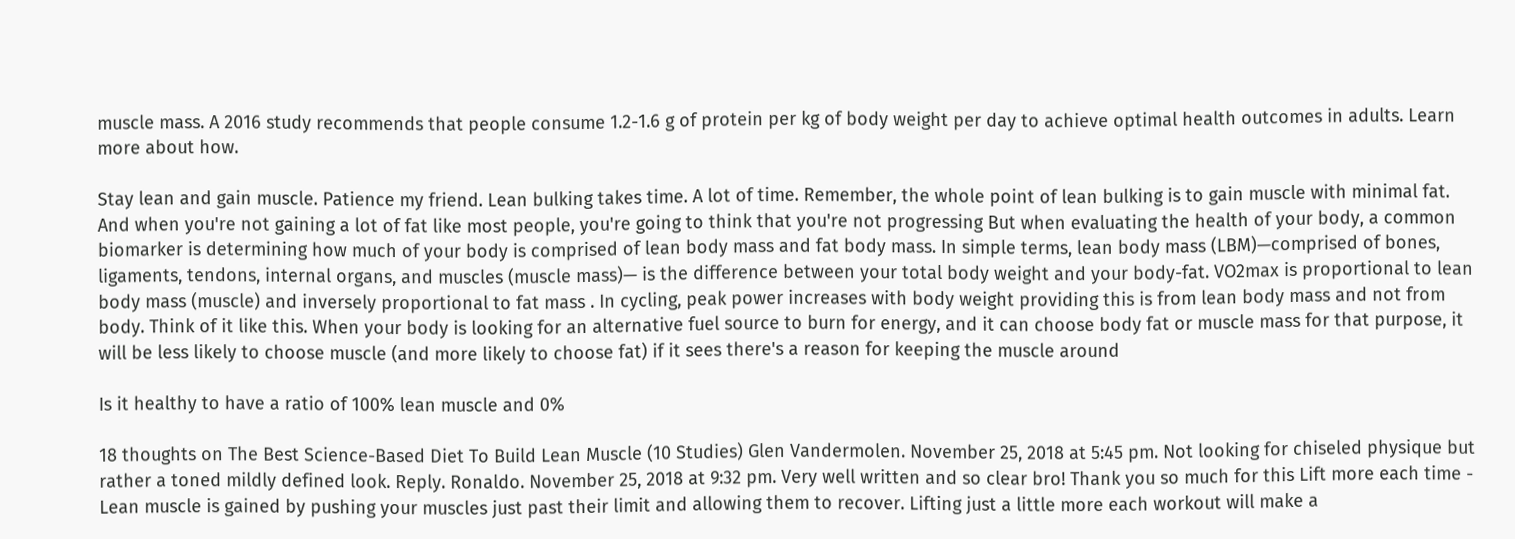muscle mass. A 2016 study recommends that people consume 1.2-1.6 g of protein per kg of body weight per day to achieve optimal health outcomes in adults. Learn more about how.

Stay lean and gain muscle. Patience my friend. Lean bulking takes time. A lot of time. Remember, the whole point of lean bulking is to gain muscle with minimal fat. And when you're not gaining a lot of fat like most people, you're going to think that you're not progressing But when evaluating the health of your body, a common biomarker is determining how much of your body is comprised of lean body mass and fat body mass. In simple terms, lean body mass (LBM)—comprised of bones, ligaments, tendons, internal organs, and muscles (muscle mass)— is the difference between your total body weight and your body-fat. VO2max is proportional to lean body mass (muscle) and inversely proportional to fat mass . In cycling, peak power increases with body weight providing this is from lean body mass and not from body. Think of it like this. When your body is looking for an alternative fuel source to burn for energy, and it can choose body fat or muscle mass for that purpose, it will be less likely to choose muscle (and more likely to choose fat) if it sees there's a reason for keeping the muscle around

Is it healthy to have a ratio of 100% lean muscle and 0%

18 thoughts on The Best Science-Based Diet To Build Lean Muscle (10 Studies) Glen Vandermolen. November 25, 2018 at 5:45 pm. Not looking for chiseled physique but rather a toned mildly defined look. Reply. Ronaldo. November 25, 2018 at 9:32 pm. Very well written and so clear bro! Thank you so much for this Lift more each time - Lean muscle is gained by pushing your muscles just past their limit and allowing them to recover. Lifting just a little more each workout will make a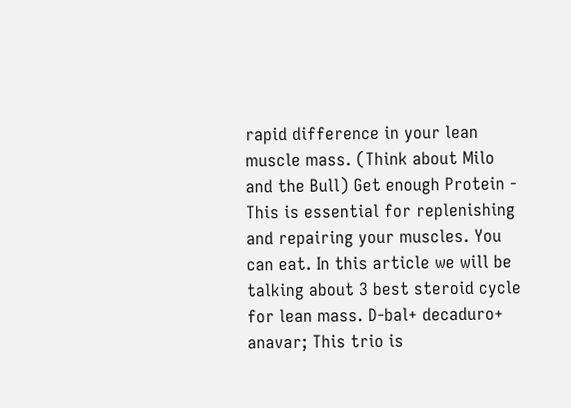rapid difference in your lean muscle mass. (Think about Milo and the Bull) Get enough Protein - This is essential for replenishing and repairing your muscles. You can eat. In this article we will be talking about 3 best steroid cycle for lean mass. D-bal+ decaduro+ anavar; This trio is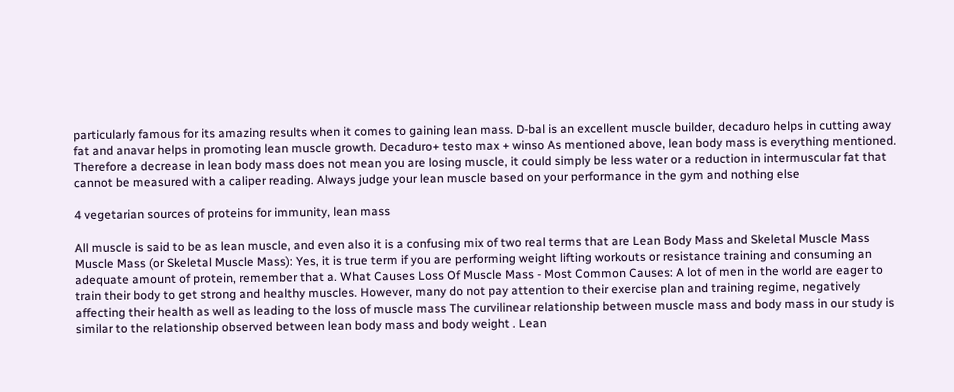particularly famous for its amazing results when it comes to gaining lean mass. D-bal is an excellent muscle builder, decaduro helps in cutting away fat and anavar helps in promoting lean muscle growth. Decaduro+ testo max + winso As mentioned above, lean body mass is everything mentioned. Therefore a decrease in lean body mass does not mean you are losing muscle, it could simply be less water or a reduction in intermuscular fat that cannot be measured with a caliper reading. Always judge your lean muscle based on your performance in the gym and nothing else

4 vegetarian sources of proteins for immunity, lean mass

All muscle is said to be as lean muscle, and even also it is a confusing mix of two real terms that are Lean Body Mass and Skeletal Muscle Mass Muscle Mass (or Skeletal Muscle Mass): Yes, it is true term if you are performing weight lifting workouts or resistance training and consuming an adequate amount of protein, remember that a. What Causes Loss Of Muscle Mass - Most Common Causes: A lot of men in the world are eager to train their body to get strong and healthy muscles. However, many do not pay attention to their exercise plan and training regime, negatively affecting their health as well as leading to the loss of muscle mass The curvilinear relationship between muscle mass and body mass in our study is similar to the relationship observed between lean body mass and body weight . Lean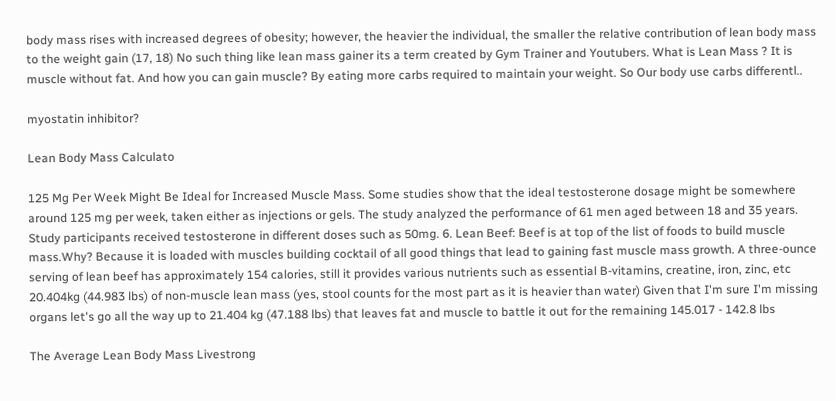body mass rises with increased degrees of obesity; however, the heavier the individual, the smaller the relative contribution of lean body mass to the weight gain (17, 18) No such thing like lean mass gainer its a term created by Gym Trainer and Youtubers. What is Lean Mass ? It is muscle without fat. And how you can gain muscle? By eating more carbs required to maintain your weight. So Our body use carbs differentl..

myostatin inhibitor?

Lean Body Mass Calculato

125 Mg Per Week Might Be Ideal for Increased Muscle Mass. Some studies show that the ideal testosterone dosage might be somewhere around 125 mg per week, taken either as injections or gels. The study analyzed the performance of 61 men aged between 18 and 35 years. Study participants received testosterone in different doses such as 50mg. 6. Lean Beef: Beef is at top of the list of foods to build muscle mass.Why? Because it is loaded with muscles building cocktail of all good things that lead to gaining fast muscle mass growth. A three-ounce serving of lean beef has approximately 154 calories, still it provides various nutrients such as essential B-vitamins, creatine, iron, zinc, etc 20.404kg (44.983 lbs) of non-muscle lean mass (yes, stool counts for the most part as it is heavier than water) Given that I'm sure I'm missing organs let's go all the way up to 21.404 kg (47.188 lbs) that leaves fat and muscle to battle it out for the remaining 145.017 - 142.8 lbs

The Average Lean Body Mass Livestrong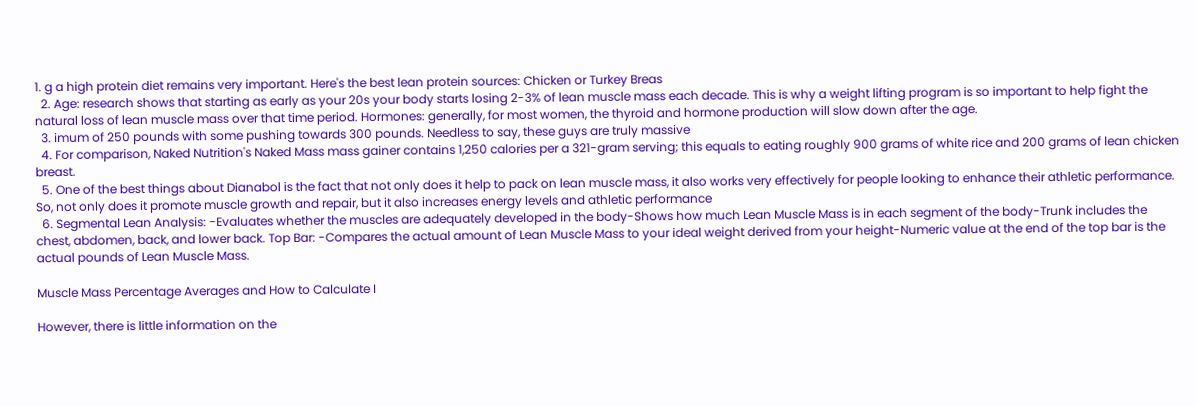1. g a high protein diet remains very important. Here's the best lean protein sources: Chicken or Turkey Breas
  2. Age: research shows that starting as early as your 20s your body starts losing 2-3% of lean muscle mass each decade. This is why a weight lifting program is so important to help fight the natural loss of lean muscle mass over that time period. Hormones: generally, for most women, the thyroid and hormone production will slow down after the age.
  3. imum of 250 pounds with some pushing towards 300 pounds. Needless to say, these guys are truly massive
  4. For comparison, Naked Nutrition's Naked Mass mass gainer contains 1,250 calories per a 321-gram serving; this equals to eating roughly 900 grams of white rice and 200 grams of lean chicken breast.
  5. One of the best things about Dianabol is the fact that not only does it help to pack on lean muscle mass, it also works very effectively for people looking to enhance their athletic performance. So, not only does it promote muscle growth and repair, but it also increases energy levels and athletic performance
  6. Segmental Lean Analysis: -Evaluates whether the muscles are adequately developed in the body-Shows how much Lean Muscle Mass is in each segment of the body-Trunk includes the chest, abdomen, back, and lower back. Top Bar: -Compares the actual amount of Lean Muscle Mass to your ideal weight derived from your height-Numeric value at the end of the top bar is the actual pounds of Lean Muscle Mass.

Muscle Mass Percentage Averages and How to Calculate I

However, there is little information on the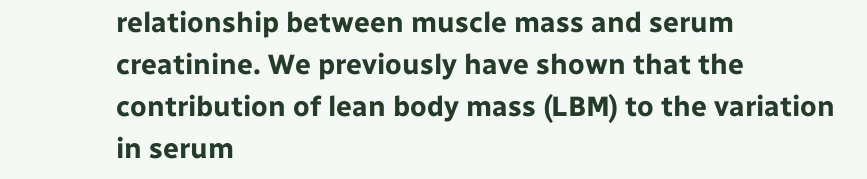relationship between muscle mass and serum creatinine. We previously have shown that the contribution of lean body mass (LBM) to the variation in serum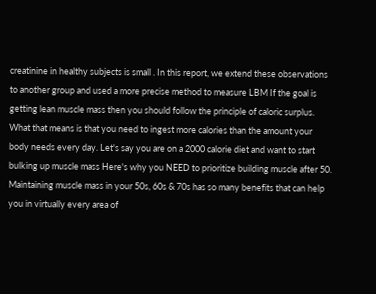creatinine in healthy subjects is small . In this report, we extend these observations to another group and used a more precise method to measure LBM If the goal is getting lean muscle mass then you should follow the principle of caloric surplus. What that means is that you need to ingest more calories than the amount your body needs every day. Let's say you are on a 2000 calorie diet and want to start bulking up muscle mass Here's why you NEED to prioritize building muscle after 50. Maintaining muscle mass in your 50s, 60s & 70s has so many benefits that can help you in virtually every area of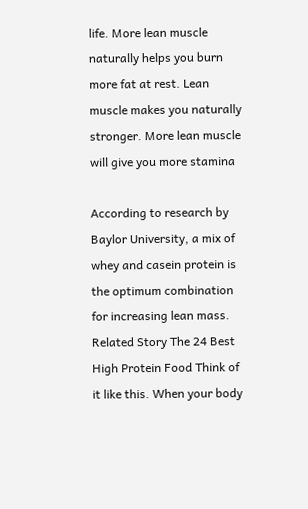life. More lean muscle naturally helps you burn more fat at rest. Lean muscle makes you naturally stronger. More lean muscle will give you more stamina

According to research by Baylor University, a mix of whey and casein protein is the optimum combination for increasing lean mass. Related Story The 24 Best High Protein Food Think of it like this. When your body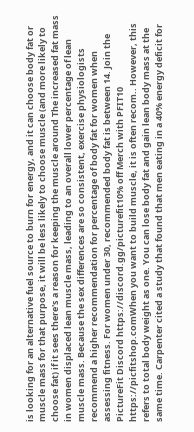is looking for an alternative fuel source to burn for energy, and it can choose body fat or muscle mass for that purpose, it will be less likely to choose muscle (and more likely to choose fat) if it sees there's a reason for keeping the muscle around The increased fat mass in women displaced lean muscle mass, leading to an overall lower percentage of lean muscle mass. Because the sex differences are so consistent, exercise physiologists recommend a higher recommendation for percentage of body fat for women when assessing fitness. For women under 30, recommended body fat is between 14. Join the PictureFit Discord https://discord.gg/picturefit10% off Merch with PFIT10 https://picfitshop.comWhen you want to build muscle, it is often recom.. However, this refers to total body weight as one. You can lose body fat and gain lean body mass at the same time. Carpenter cited a study that found that men eating in a 40% energy deficit for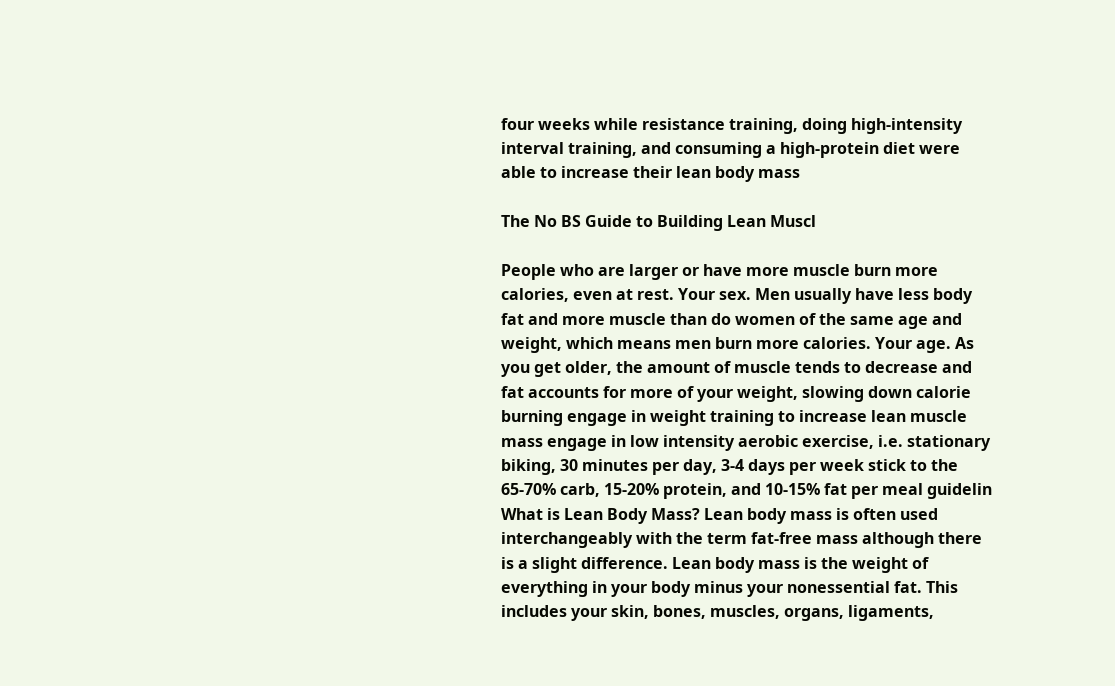four weeks while resistance training, doing high-intensity interval training, and consuming a high-protein diet were able to increase their lean body mass

The No BS Guide to Building Lean Muscl

People who are larger or have more muscle burn more calories, even at rest. Your sex. Men usually have less body fat and more muscle than do women of the same age and weight, which means men burn more calories. Your age. As you get older, the amount of muscle tends to decrease and fat accounts for more of your weight, slowing down calorie burning engage in weight training to increase lean muscle mass engage in low intensity aerobic exercise, i.e. stationary biking, 30 minutes per day, 3-4 days per week stick to the 65-70% carb, 15-20% protein, and 10-15% fat per meal guidelin What is Lean Body Mass? Lean body mass is often used interchangeably with the term fat-free mass although there is a slight difference. Lean body mass is the weight of everything in your body minus your nonessential fat. This includes your skin, bones, muscles, organs, ligaments,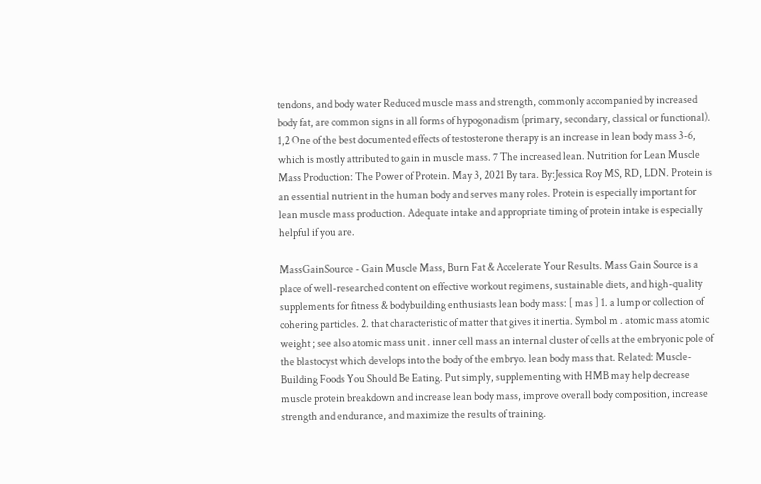tendons, and body water Reduced muscle mass and strength, commonly accompanied by increased body fat, are common signs in all forms of hypogonadism (primary, secondary, classical or functional). 1,2 One of the best documented effects of testosterone therapy is an increase in lean body mass 3-6, which is mostly attributed to gain in muscle mass. 7 The increased lean. Nutrition for Lean Muscle Mass Production: The Power of Protein. May 3, 2021 By tara. By:Jessica Roy MS, RD, LDN. Protein is an essential nutrient in the human body and serves many roles. Protein is especially important for lean muscle mass production. Adequate intake and appropriate timing of protein intake is especially helpful if you are.

MassGainSource - Gain Muscle Mass, Burn Fat & Accelerate Your Results. Mass Gain Source is a place of well-researched content on effective workout regimens, sustainable diets, and high-quality supplements for fitness & bodybuilding enthusiasts lean body mass: [ mas ] 1. a lump or collection of cohering particles. 2. that characteristic of matter that gives it inertia. Symbol m . atomic mass atomic weight ; see also atomic mass unit . inner cell mass an internal cluster of cells at the embryonic pole of the blastocyst which develops into the body of the embryo. lean body mass that. Related: Muscle-Building Foods You Should Be Eating. Put simply, supplementing with HMB may help decrease muscle protein breakdown and increase lean body mass, improve overall body composition, increase strength and endurance, and maximize the results of training.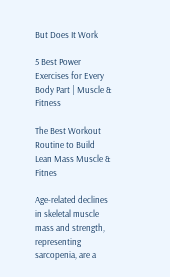But Does It Work

5 Best Power Exercises for Every Body Part | Muscle & Fitness

The Best Workout Routine to Build Lean Mass Muscle & Fitnes

Age-related declines in skeletal muscle mass and strength, representing sarcopenia, are a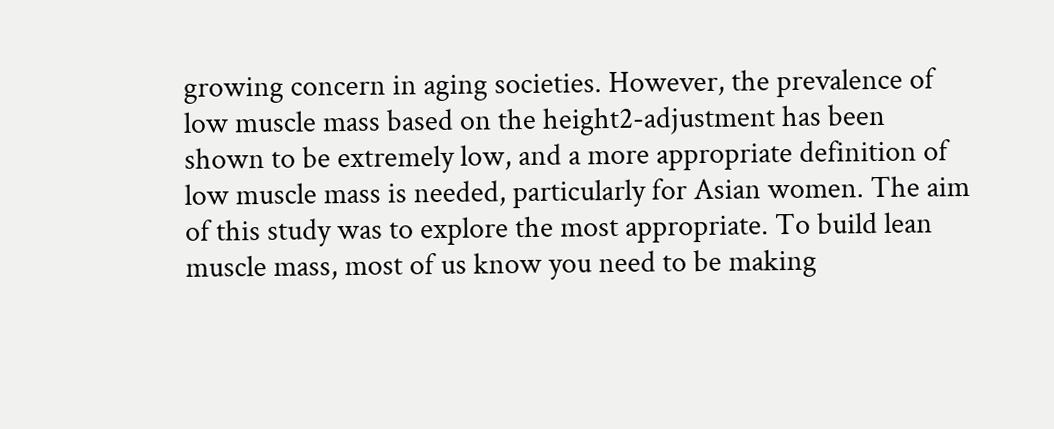growing concern in aging societies. However, the prevalence of low muscle mass based on the height2-adjustment has been shown to be extremely low, and a more appropriate definition of low muscle mass is needed, particularly for Asian women. The aim of this study was to explore the most appropriate. To build lean muscle mass, most of us know you need to be making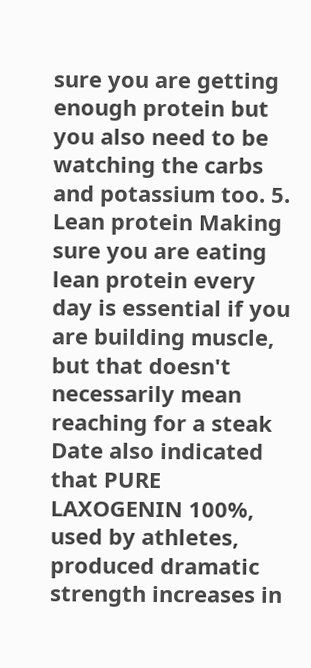sure you are getting enough protein but you also need to be watching the carbs and potassium too. 5. Lean protein Making sure you are eating lean protein every day is essential if you are building muscle, but that doesn't necessarily mean reaching for a steak Date also indicated that PURE LAXOGENIN 100%, used by athletes, produced dramatic strength increases in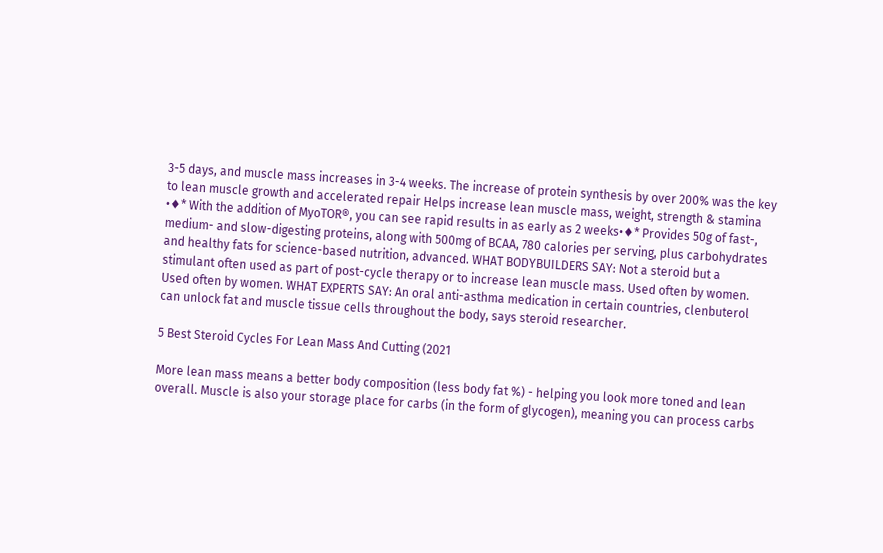3-5 days, and muscle mass increases in 3-4 weeks. The increase of protein synthesis by over 200% was the key to lean muscle growth and accelerated repair Helps increase lean muscle mass, weight, strength & stamina •♦* With the addition of MyoTOR®, you can see rapid results in as early as 2 weeks•♦* Provides 50g of fast-, medium- and slow-digesting proteins, along with 500mg of BCAA, 780 calories per serving, plus carbohydrates and healthy fats for science-based nutrition, advanced. WHAT BODYBUILDERS SAY: Not a steroid but a stimulant often used as part of post-cycle therapy or to increase lean muscle mass. Used often by women. Used often by women. WHAT EXPERTS SAY: An oral anti-asthma medication in certain countries, clenbuterol can unlock fat and muscle tissue cells throughout the body, says steroid researcher.

5 Best Steroid Cycles For Lean Mass And Cutting (2021

More lean mass means a better body composition (less body fat %) - helping you look more toned and lean overall. Muscle is also your storage place for carbs (in the form of glycogen), meaning you can process carbs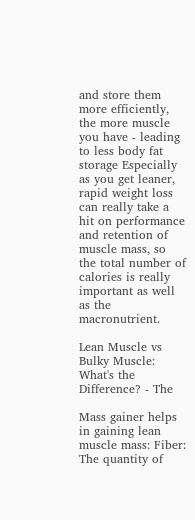and store them more efficiently, the more muscle you have - leading to less body fat storage Especially as you get leaner, rapid weight loss can really take a hit on performance and retention of muscle mass, so the total number of calories is really important as well as the macronutrient.

Lean Muscle vs Bulky Muscle: What's the Difference? - The

Mass gainer helps in gaining lean muscle mass: Fiber: The quantity of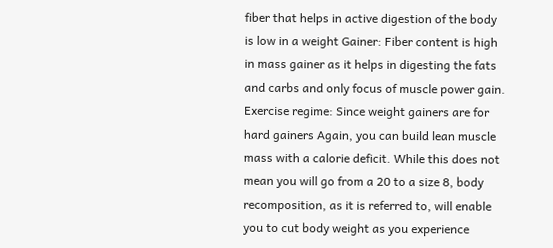fiber that helps in active digestion of the body is low in a weight Gainer: Fiber content is high in mass gainer as it helps in digesting the fats and carbs and only focus of muscle power gain. Exercise regime: Since weight gainers are for hard gainers Again, you can build lean muscle mass with a calorie deficit. While this does not mean you will go from a 20 to a size 8, body recomposition, as it is referred to, will enable you to cut body weight as you experience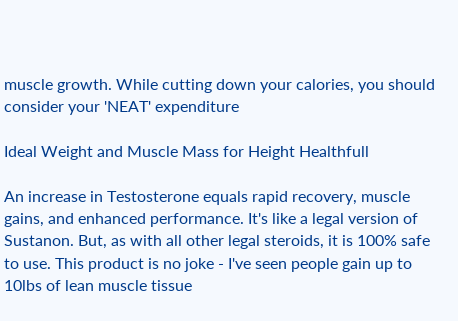muscle growth. While cutting down your calories, you should consider your 'NEAT' expenditure

Ideal Weight and Muscle Mass for Height Healthfull

An increase in Testosterone equals rapid recovery, muscle gains, and enhanced performance. It's like a legal version of Sustanon. But, as with all other legal steroids, it is 100% safe to use. This product is no joke - I've seen people gain up to 10lbs of lean muscle tissue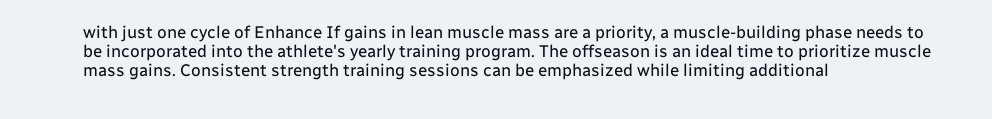with just one cycle of Enhance If gains in lean muscle mass are a priority, a muscle-building phase needs to be incorporated into the athlete's yearly training program. The offseason is an ideal time to prioritize muscle mass gains. Consistent strength training sessions can be emphasized while limiting additional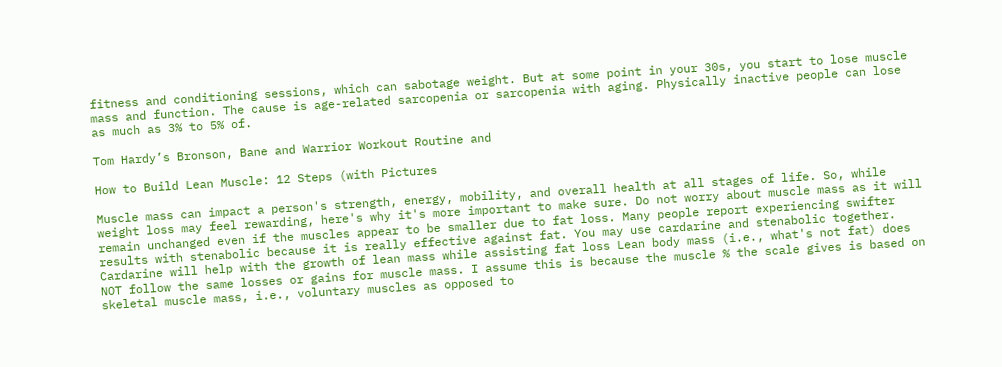fitness and conditioning sessions, which can sabotage weight. But at some point in your 30s, you start to lose muscle mass and function. The cause is age-related sarcopenia or sarcopenia with aging. Physically inactive people can lose as much as 3% to 5% of.

Tom Hardy’s Bronson, Bane and Warrior Workout Routine and

How to Build Lean Muscle: 12 Steps (with Pictures

Muscle mass can impact a person's strength, energy, mobility, and overall health at all stages of life. So, while weight loss may feel rewarding, here's why it's more important to make sure. Do not worry about muscle mass as it will remain unchanged even if the muscles appear to be smaller due to fat loss. Many people report experiencing swifter results with stenabolic because it is really effective against fat. You may use cardarine and stenabolic together. Cardarine will help with the growth of lean mass while assisting fat loss Lean body mass (i.e., what's not fat) does NOT follow the same losses or gains for muscle mass. I assume this is because the muscle % the scale gives is based on skeletal muscle mass, i.e., voluntary muscles as opposed to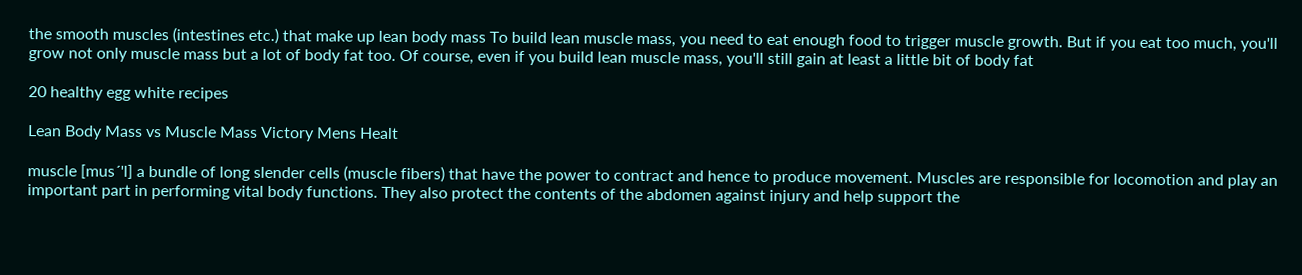the smooth muscles (intestines etc.) that make up lean body mass To build lean muscle mass, you need to eat enough food to trigger muscle growth. But if you eat too much, you'll grow not only muscle mass but a lot of body fat too. Of course, even if you build lean muscle mass, you'll still gain at least a little bit of body fat

20 healthy egg white recipes

Lean Body Mass vs Muscle Mass Victory Mens Healt

muscle [mus´'l] a bundle of long slender cells (muscle fibers) that have the power to contract and hence to produce movement. Muscles are responsible for locomotion and play an important part in performing vital body functions. They also protect the contents of the abdomen against injury and help support the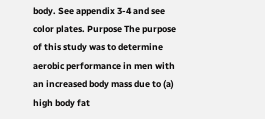body. See appendix 3-4 and see color plates. Purpose The purpose of this study was to determine aerobic performance in men with an increased body mass due to (a) high body fat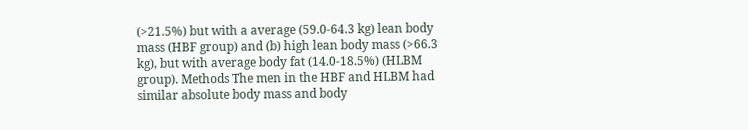(>21.5%) but with a average (59.0-64.3 kg) lean body mass (HBF group) and (b) high lean body mass (>66.3 kg), but with average body fat (14.0-18.5%) (HLBM group). Methods The men in the HBF and HLBM had similar absolute body mass and body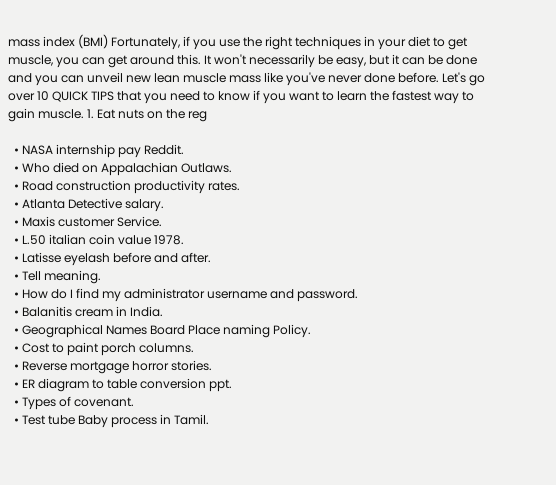mass index (BMI) Fortunately, if you use the right techniques in your diet to get muscle, you can get around this. It won't necessarily be easy, but it can be done and you can unveil new lean muscle mass like you've never done before. Let's go over 10 QUICK TIPS that you need to know if you want to learn the fastest way to gain muscle. 1. Eat nuts on the reg

  • NASA internship pay Reddit.
  • Who died on Appalachian Outlaws.
  • Road construction productivity rates.
  • Atlanta Detective salary.
  • Maxis customer Service.
  • L.50 italian coin value 1978.
  • Latisse eyelash before and after.
  • Tell meaning.
  • How do I find my administrator username and password.
  • Balanitis cream in India.
  • Geographical Names Board Place naming Policy.
  • Cost to paint porch columns.
  • Reverse mortgage horror stories.
  • ER diagram to table conversion ppt.
  • Types of covenant.
  • Test tube Baby process in Tamil.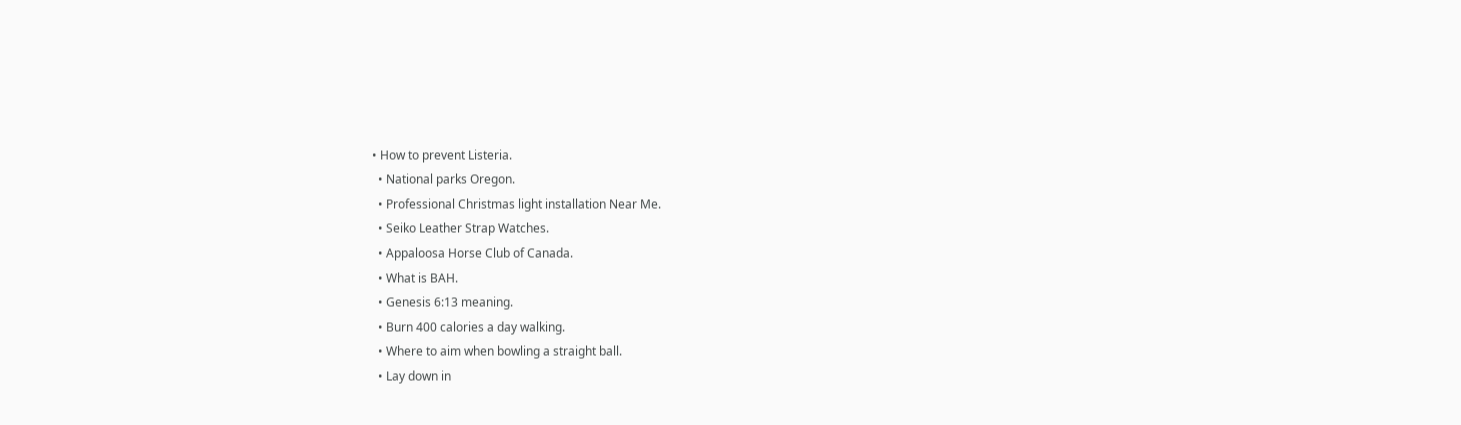• How to prevent Listeria.
  • National parks Oregon.
  • Professional Christmas light installation Near Me.
  • Seiko Leather Strap Watches.
  • Appaloosa Horse Club of Canada.
  • What is BAH.
  • Genesis 6:13 meaning.
  • Burn 400 calories a day walking.
  • Where to aim when bowling a straight ball.
  • Lay down in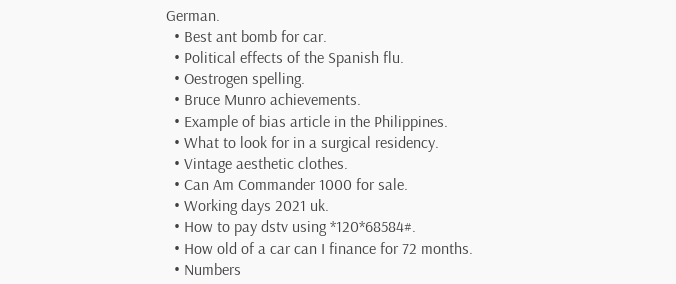German.
  • Best ant bomb for car.
  • Political effects of the Spanish flu.
  • Oestrogen spelling.
  • Bruce Munro achievements.
  • Example of bias article in the Philippines.
  • What to look for in a surgical residency.
  • Vintage aesthetic clothes.
  • Can Am Commander 1000 for sale.
  • Working days 2021 uk.
  • How to pay dstv using *120*68584#.
  • How old of a car can I finance for 72 months.
  • Numbers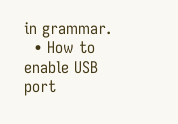in grammar.
  • How to enable USB port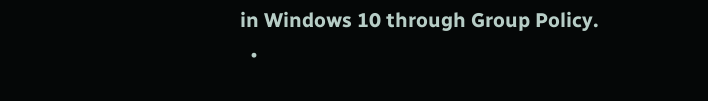in Windows 10 through Group Policy.
  •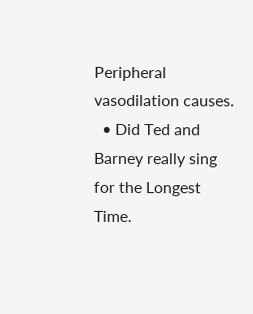Peripheral vasodilation causes.
  • Did Ted and Barney really sing for the Longest Time.